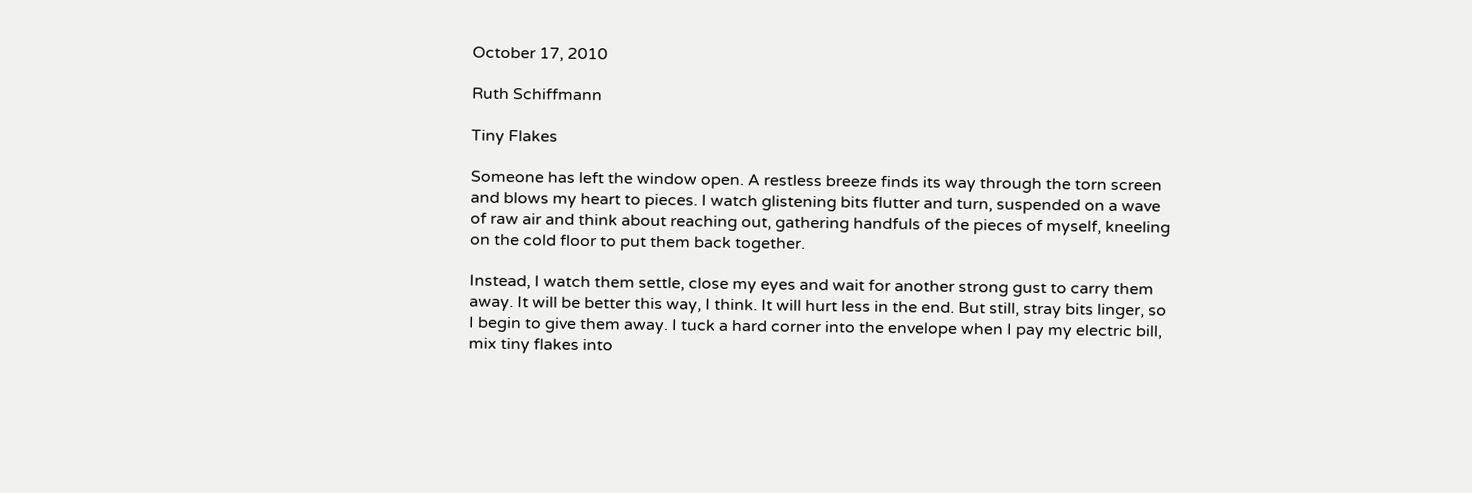October 17, 2010

Ruth Schiffmann

Tiny Flakes

Someone has left the window open. A restless breeze finds its way through the torn screen and blows my heart to pieces. I watch glistening bits flutter and turn, suspended on a wave of raw air and think about reaching out, gathering handfuls of the pieces of myself, kneeling on the cold floor to put them back together.

Instead, I watch them settle, close my eyes and wait for another strong gust to carry them away. It will be better this way, I think. It will hurt less in the end. But still, stray bits linger, so I begin to give them away. I tuck a hard corner into the envelope when I pay my electric bill, mix tiny flakes into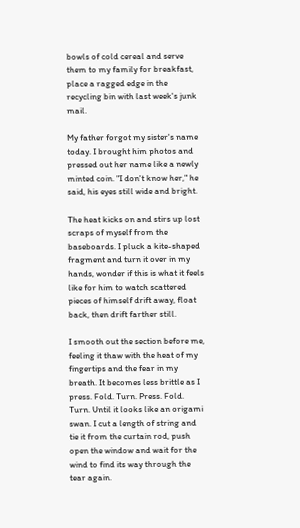bowls of cold cereal and serve them to my family for breakfast, place a ragged edge in the recycling bin with last week's junk mail.

My father forgot my sister's name today. I brought him photos and pressed out her name like a newly minted coin. "I don't know her," he said, his eyes still wide and bright.

The heat kicks on and stirs up lost scraps of myself from the baseboards. I pluck a kite-shaped fragment and turn it over in my hands, wonder if this is what it feels like for him to watch scattered pieces of himself drift away, float back, then drift farther still.

I smooth out the section before me, feeling it thaw with the heat of my fingertips and the fear in my breath. It becomes less brittle as I press. Fold. Turn. Press. Fold. Turn. Until it looks like an origami swan. I cut a length of string and tie it from the curtain rod, push open the window and wait for the wind to find its way through the tear again.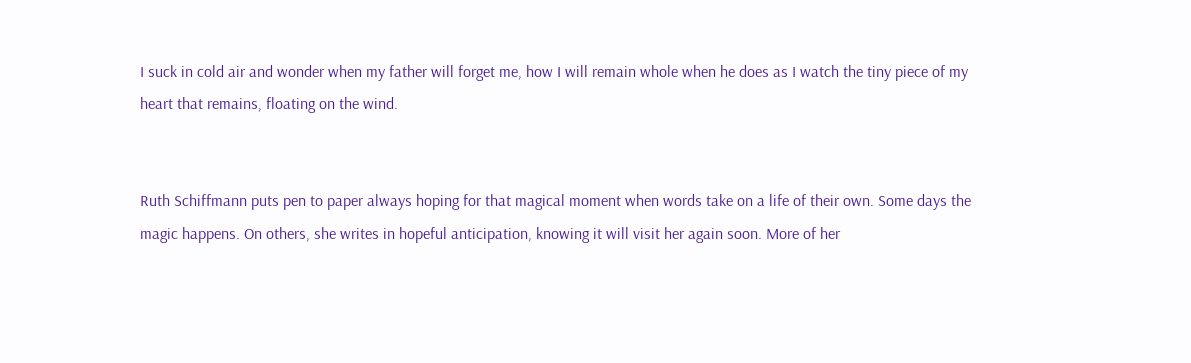I suck in cold air and wonder when my father will forget me, how I will remain whole when he does as I watch the tiny piece of my heart that remains, floating on the wind.


Ruth Schiffmann puts pen to paper always hoping for that magical moment when words take on a life of their own. Some days the magic happens. On others, she writes in hopeful anticipation, knowing it will visit her again soon. More of her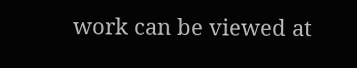work can be viewed at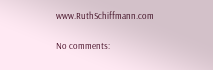www.RuthSchiffmann.com

No comments: